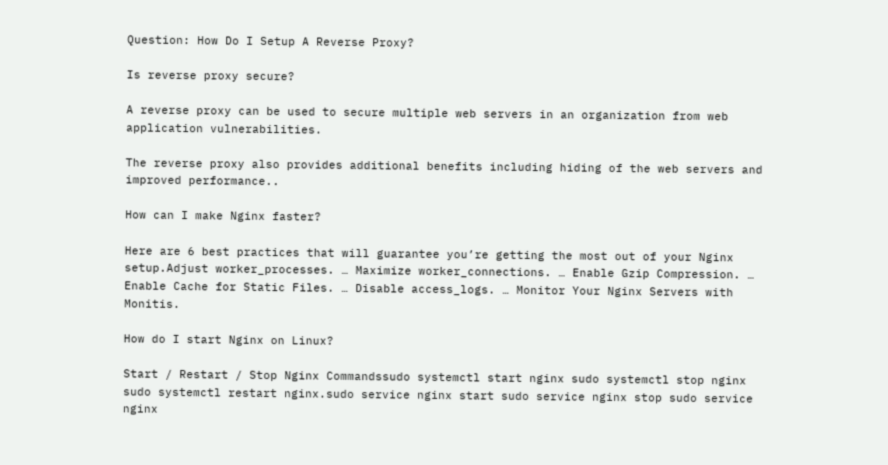Question: How Do I Setup A Reverse Proxy?

Is reverse proxy secure?

A reverse proxy can be used to secure multiple web servers in an organization from web application vulnerabilities.

The reverse proxy also provides additional benefits including hiding of the web servers and improved performance..

How can I make Nginx faster?

Here are 6 best practices that will guarantee you’re getting the most out of your Nginx setup.Adjust worker_processes. … Maximize worker_connections. … Enable Gzip Compression. … Enable Cache for Static Files. … Disable access_logs. … Monitor Your Nginx Servers with Monitis.

How do I start Nginx on Linux?

Start / Restart / Stop Nginx Commandssudo systemctl start nginx sudo systemctl stop nginx sudo systemctl restart nginx.sudo service nginx start sudo service nginx stop sudo service nginx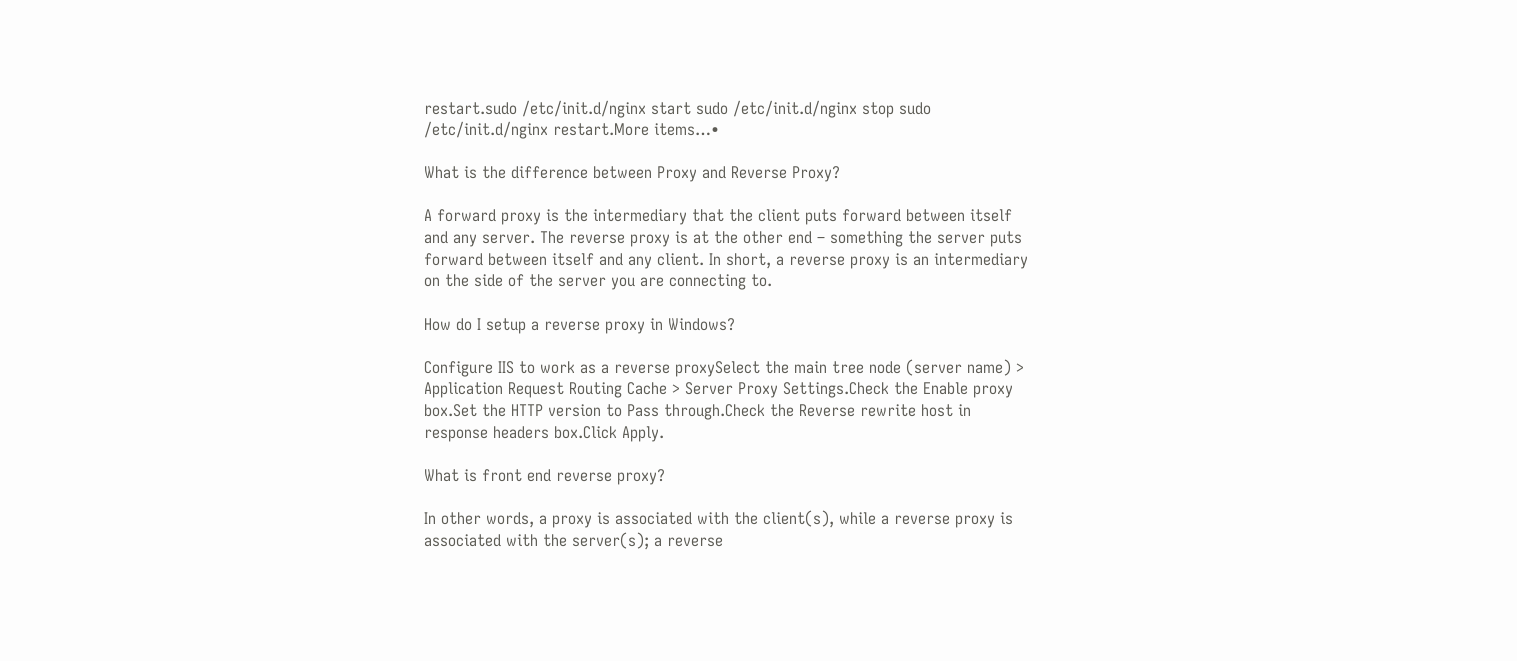restart.sudo /etc/init.d/nginx start sudo /etc/init.d/nginx stop sudo /etc/init.d/nginx restart.More items…•

What is the difference between Proxy and Reverse Proxy?

A forward proxy is the intermediary that the client puts forward between itself and any server. The reverse proxy is at the other end – something the server puts forward between itself and any client. In short, a reverse proxy is an intermediary on the side of the server you are connecting to.

How do I setup a reverse proxy in Windows?

Configure IIS to work as a reverse proxySelect the main tree node (server name) > Application Request Routing Cache > Server Proxy Settings.Check the Enable proxy box.Set the HTTP version to Pass through.Check the Reverse rewrite host in response headers box.Click Apply.

What is front end reverse proxy?

In other words, a proxy is associated with the client(s), while a reverse proxy is associated with the server(s); a reverse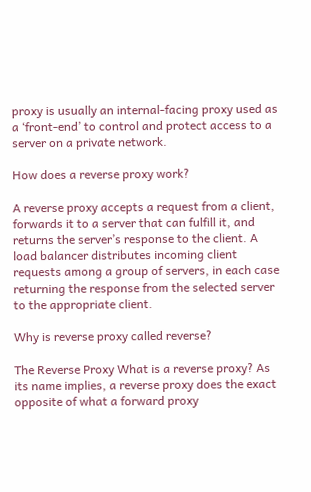proxy is usually an internal-facing proxy used as a ‘front-end’ to control and protect access to a server on a private network.

How does a reverse proxy work?

A reverse proxy accepts a request from a client, forwards it to a server that can fulfill it, and returns the server’s response to the client. A load balancer distributes incoming client requests among a group of servers, in each case returning the response from the selected server to the appropriate client.

Why is reverse proxy called reverse?

The Reverse Proxy What is a reverse proxy? As its name implies, a reverse proxy does the exact opposite of what a forward proxy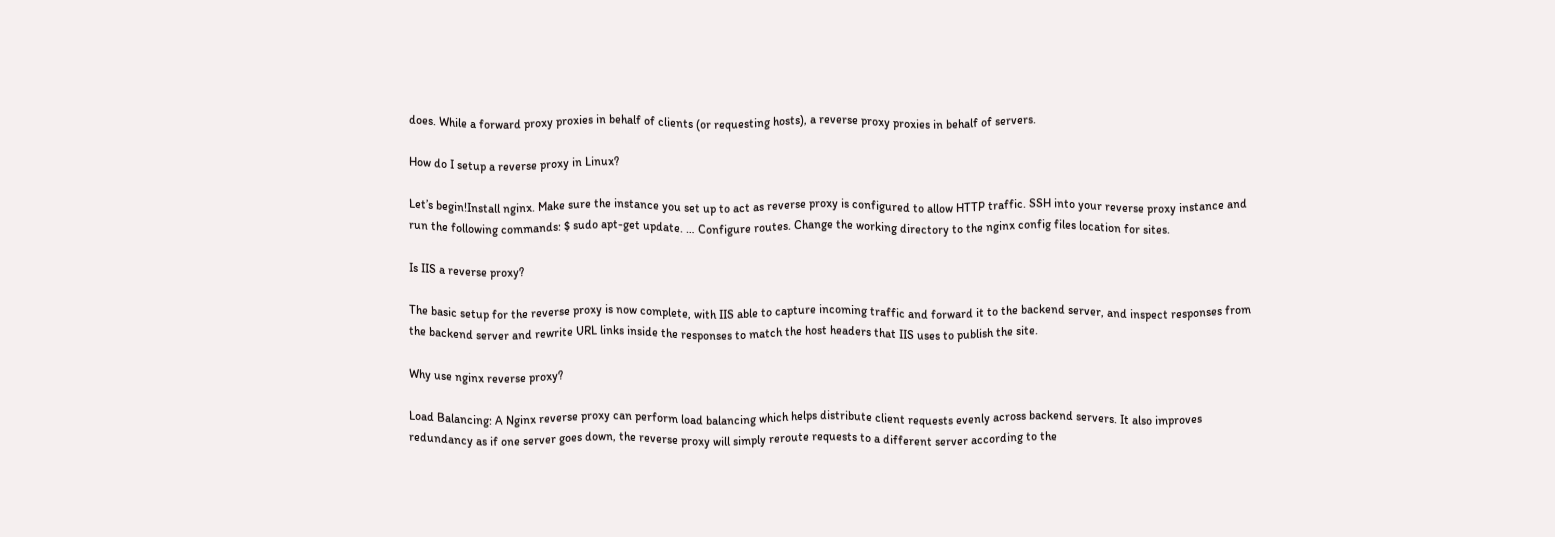does. While a forward proxy proxies in behalf of clients (or requesting hosts), a reverse proxy proxies in behalf of servers.

How do I setup a reverse proxy in Linux?

Let’s begin!Install nginx. Make sure the instance you set up to act as reverse proxy is configured to allow HTTP traffic. SSH into your reverse proxy instance and run the following commands: $ sudo apt-get update. … Configure routes. Change the working directory to the nginx config files location for sites.

Is IIS a reverse proxy?

The basic setup for the reverse proxy is now complete, with IIS able to capture incoming traffic and forward it to the backend server, and inspect responses from the backend server and rewrite URL links inside the responses to match the host headers that IIS uses to publish the site.

Why use nginx reverse proxy?

Load Balancing: A Nginx reverse proxy can perform load balancing which helps distribute client requests evenly across backend servers. It also improves redundancy as if one server goes down, the reverse proxy will simply reroute requests to a different server according to the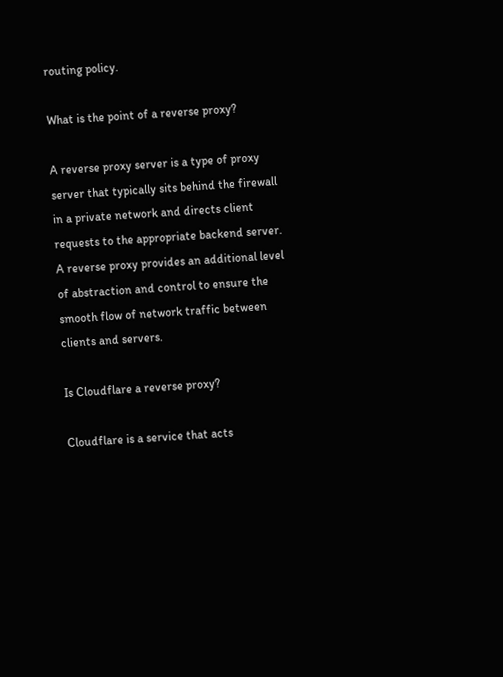routing policy.

What is the point of a reverse proxy?

A reverse proxy server is a type of proxy server that typically sits behind the firewall in a private network and directs client requests to the appropriate backend server. A reverse proxy provides an additional level of abstraction and control to ensure the smooth flow of network traffic between clients and servers.

Is Cloudflare a reverse proxy?

Cloudflare is a service that acts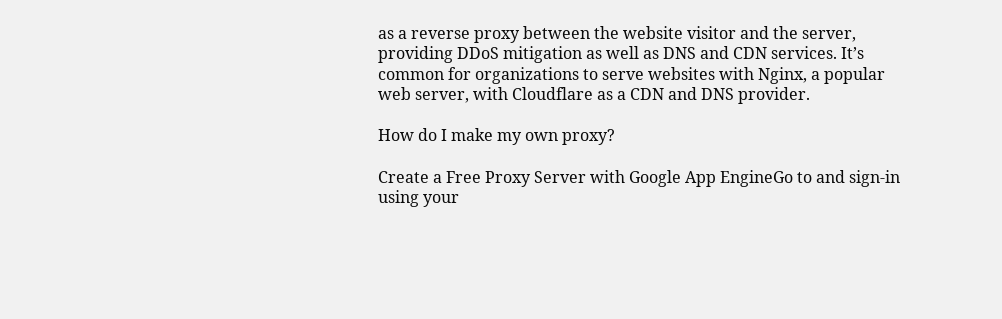as a reverse proxy between the website visitor and the server, providing DDoS mitigation as well as DNS and CDN services. It’s common for organizations to serve websites with Nginx, a popular web server, with Cloudflare as a CDN and DNS provider.

How do I make my own proxy?

Create a Free Proxy Server with Google App EngineGo to and sign-in using your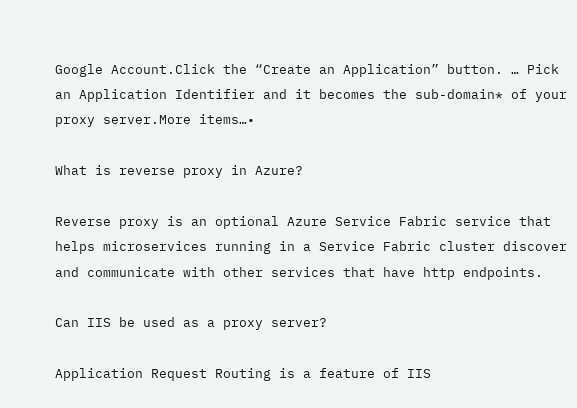Google Account.Click the “Create an Application” button. … Pick an Application Identifier and it becomes the sub-domain* of your proxy server.More items…•

What is reverse proxy in Azure?

Reverse proxy is an optional Azure Service Fabric service that helps microservices running in a Service Fabric cluster discover and communicate with other services that have http endpoints.

Can IIS be used as a proxy server?

Application Request Routing is a feature of IIS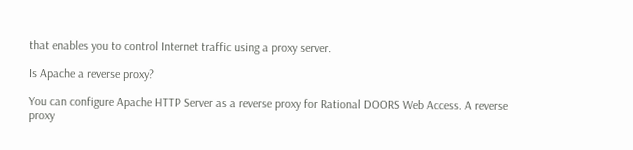that enables you to control Internet traffic using a proxy server.

Is Apache a reverse proxy?

You can configure Apache HTTP Server as a reverse proxy for Rational DOORS Web Access. A reverse proxy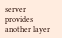server provides another layer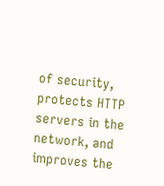of security, protects HTTP servers in the network, and improves the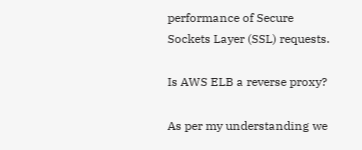performance of Secure Sockets Layer (SSL) requests.

Is AWS ELB a reverse proxy?

As per my understanding we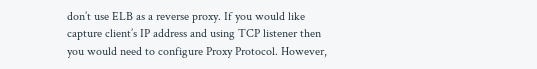don’t use ELB as a reverse proxy. If you would like capture client’s IP address and using TCP listener then you would need to configure Proxy Protocol. However,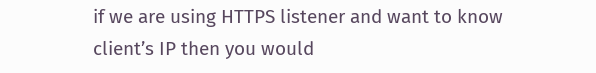if we are using HTTPS listener and want to know client’s IP then you would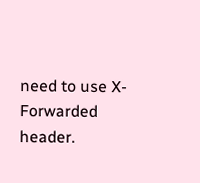need to use X-Forwarded header.